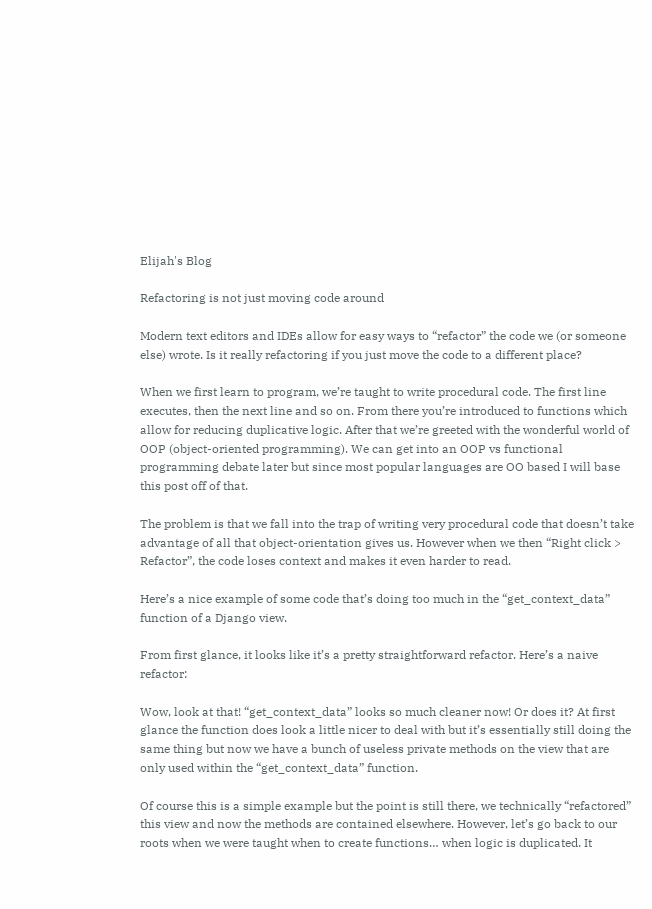Elijah's Blog

Refactoring is not just moving code around

Modern text editors and IDEs allow for easy ways to “refactor” the code we (or someone else) wrote. Is it really refactoring if you just move the code to a different place?

When we first learn to program, we’re taught to write procedural code. The first line executes, then the next line and so on. From there you’re introduced to functions which allow for reducing duplicative logic. After that we’re greeted with the wonderful world of OOP (object-oriented programming). We can get into an OOP vs functional programming debate later but since most popular languages are OO based I will base this post off of that.

The problem is that we fall into the trap of writing very procedural code that doesn’t take advantage of all that object-orientation gives us. However when we then “Right click > Refactor”, the code loses context and makes it even harder to read.

Here’s a nice example of some code that’s doing too much in the “get_context_data” function of a Django view.

From first glance, it looks like it’s a pretty straightforward refactor. Here’s a naive refactor:

Wow, look at that! “get_context_data” looks so much cleaner now! Or does it? At first glance the function does look a little nicer to deal with but it’s essentially still doing the same thing but now we have a bunch of useless private methods on the view that are only used within the “get_context_data” function.

Of course this is a simple example but the point is still there, we technically “refactored” this view and now the methods are contained elsewhere. However, let’s go back to our roots when we were taught when to create functions… when logic is duplicated. It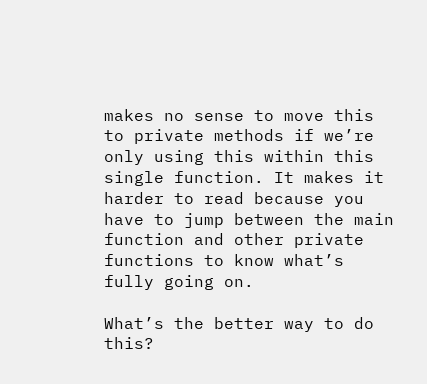makes no sense to move this to private methods if we’re only using this within this single function. It makes it harder to read because you have to jump between the main function and other private functions to know what’s fully going on.

What’s the better way to do this?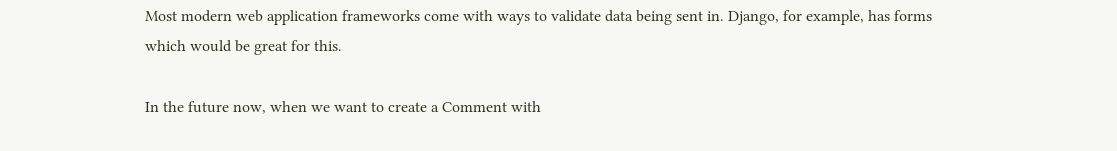Most modern web application frameworks come with ways to validate data being sent in. Django, for example, has forms which would be great for this.

In the future now, when we want to create a Comment with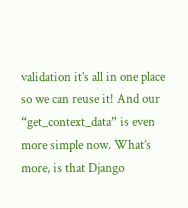validation it’s all in one place so we can reuse it! And our “get_context_data” is even more simple now. What’s more, is that Django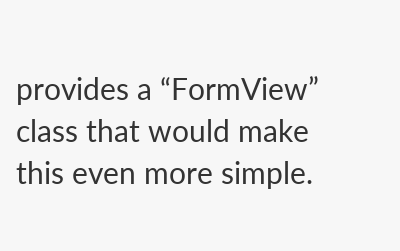provides a “FormView” class that would make this even more simple.